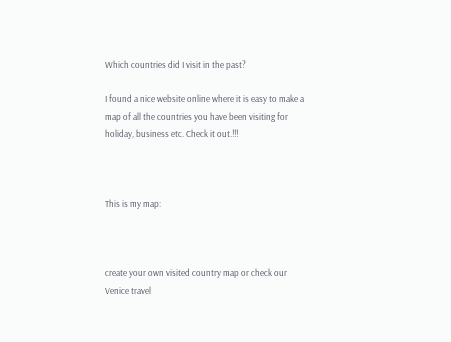Which countries did I visit in the past?

I found a nice website online where it is easy to make a map of all the countries you have been visiting for holiday, business etc. Check it out.!!!



This is my map:



create your own visited country map or check our Venice travel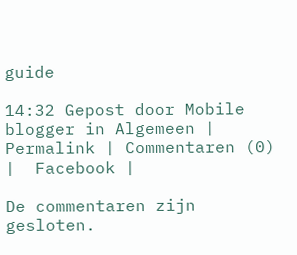guide

14:32 Gepost door Mobile blogger in Algemeen | Permalink | Commentaren (0) |  Facebook |

De commentaren zijn gesloten.